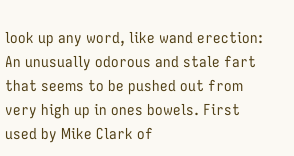look up any word, like wand erection:
An unusually odorous and stale fart that seems to be pushed out from very high up in ones bowels. First used by Mike Clark of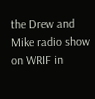the Drew and Mike radio show on WRIF in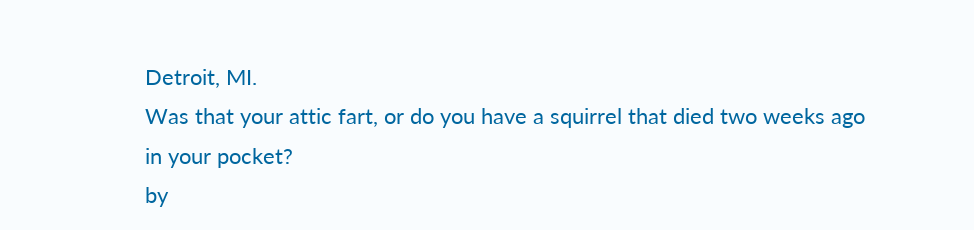Detroit, MI.
Was that your attic fart, or do you have a squirrel that died two weeks ago in your pocket?
by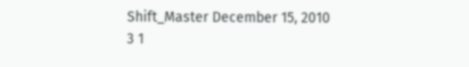Shift_Master December 15, 2010
3 1